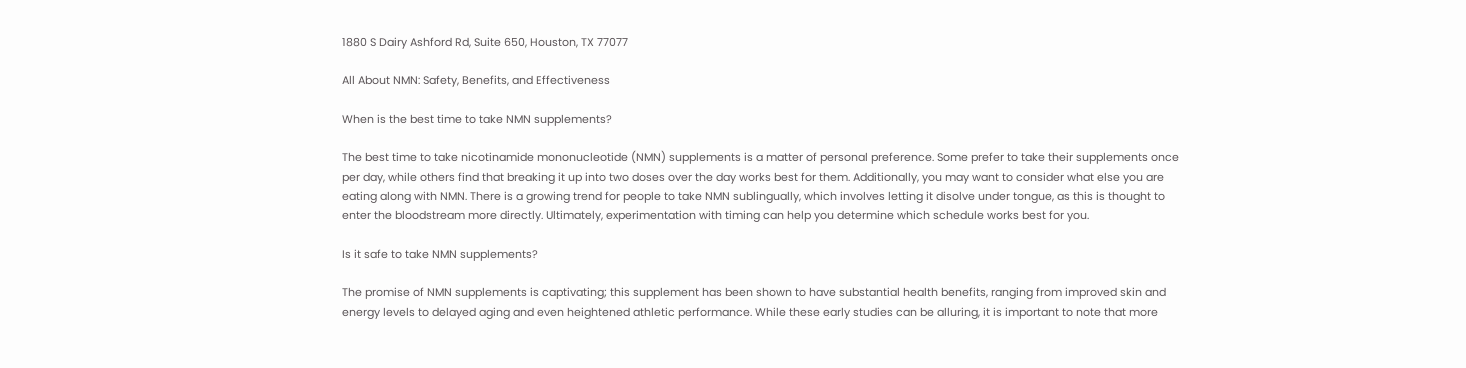1880 S Dairy Ashford Rd, Suite 650, Houston, TX 77077

All About NMN: Safety, Benefits, and Effectiveness

When is the best time to take NMN supplements?

The best time to take nicotinamide mononucleotide (NMN) supplements is a matter of personal preference. Some prefer to take their supplements once per day, while others find that breaking it up into two doses over the day works best for them. Additionally, you may want to consider what else you are eating along with NMN. There is a growing trend for people to take NMN sublingually, which involves letting it disolve under tongue, as this is thought to enter the bloodstream more directly. Ultimately, experimentation with timing can help you determine which schedule works best for you.

Is it safe to take NMN supplements?

The promise of NMN supplements is captivating; this supplement has been shown to have substantial health benefits, ranging from improved skin and energy levels to delayed aging and even heightened athletic performance. While these early studies can be alluring, it is important to note that more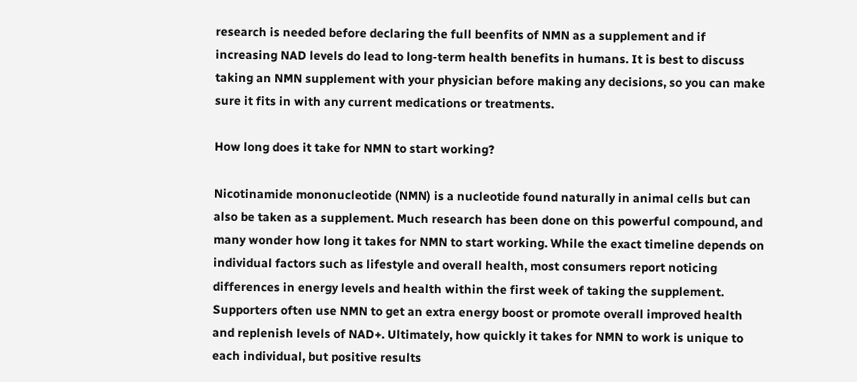research is needed before declaring the full beenfits of NMN as a supplement and if increasing NAD levels do lead to long-term health benefits in humans. It is best to discuss taking an NMN supplement with your physician before making any decisions, so you can make sure it fits in with any current medications or treatments.

How long does it take for NMN to start working?

Nicotinamide mononucleotide (NMN) is a nucleotide found naturally in animal cells but can also be taken as a supplement. Much research has been done on this powerful compound, and many wonder how long it takes for NMN to start working. While the exact timeline depends on individual factors such as lifestyle and overall health, most consumers report noticing differences in energy levels and health within the first week of taking the supplement. Supporters often use NMN to get an extra energy boost or promote overall improved health and replenish levels of NAD+. Ultimately, how quickly it takes for NMN to work is unique to each individual, but positive results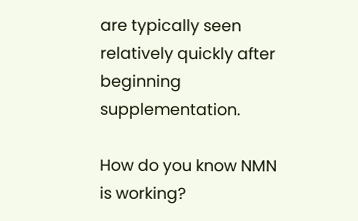are typically seen relatively quickly after beginning supplementation.

How do you know NMN is working?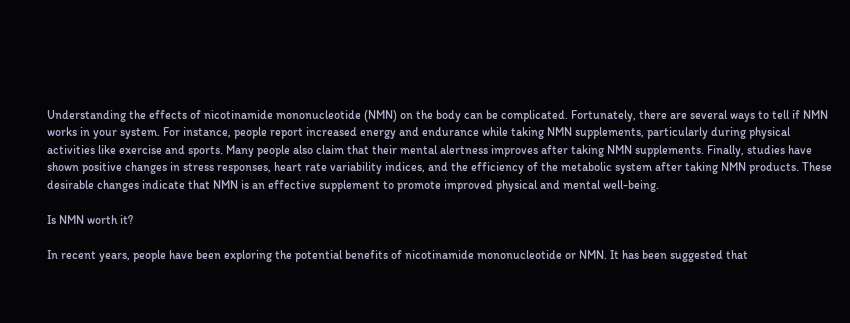Understanding the effects of nicotinamide mononucleotide (NMN) on the body can be complicated. Fortunately, there are several ways to tell if NMN works in your system. For instance, people report increased energy and endurance while taking NMN supplements, particularly during physical activities like exercise and sports. Many people also claim that their mental alertness improves after taking NMN supplements. Finally, studies have shown positive changes in stress responses, heart rate variability indices, and the efficiency of the metabolic system after taking NMN products. These desirable changes indicate that NMN is an effective supplement to promote improved physical and mental well-being.

Is NMN worth it?

In recent years, people have been exploring the potential benefits of nicotinamide mononucleotide or NMN. It has been suggested that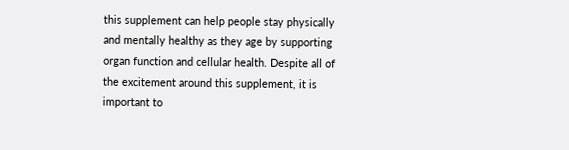this supplement can help people stay physically and mentally healthy as they age by supporting organ function and cellular health. Despite all of the excitement around this supplement, it is important to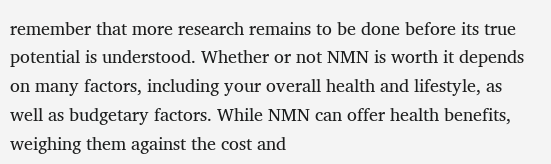remember that more research remains to be done before its true potential is understood. Whether or not NMN is worth it depends on many factors, including your overall health and lifestyle, as well as budgetary factors. While NMN can offer health benefits, weighing them against the cost and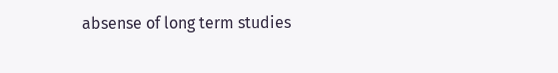absense of long term studies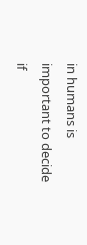in humans is important to decide if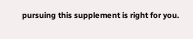pursuing this supplement is right for you.